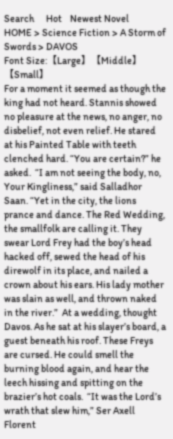Search      Hot    Newest Novel
HOME > Science Fiction > A Storm of Swords > DAVOS
Font Size:【Large】【Middle】【Small】
For a moment it seemed as though the king had not heard. Stannis showed no pleasure at the news, no anger, no disbelief, not even relief. He stared at his Painted Table with teeth clenched hard. “You are certain?” he asked.  “I am not seeing the body, no, Your Kingliness,” said Salladhor Saan. “Yet in the city, the lions prance and dance. The Red Wedding, the smallfolk are calling it. They swear Lord Frey had the boy’s head hacked off, sewed the head of his direwolf in its place, and nailed a crown about his ears. His lady mother was slain as well, and thrown naked in the river.”  At a wedding, thought Davos. As he sat at his slayer’s board, a guest beneath his roof. These Freys are cursed. He could smell the burning blood again, and hear the leech hissing and spitting on the brazier’s hot coals.  “It was the Lord’s wrath that slew him,” Ser Axell Florent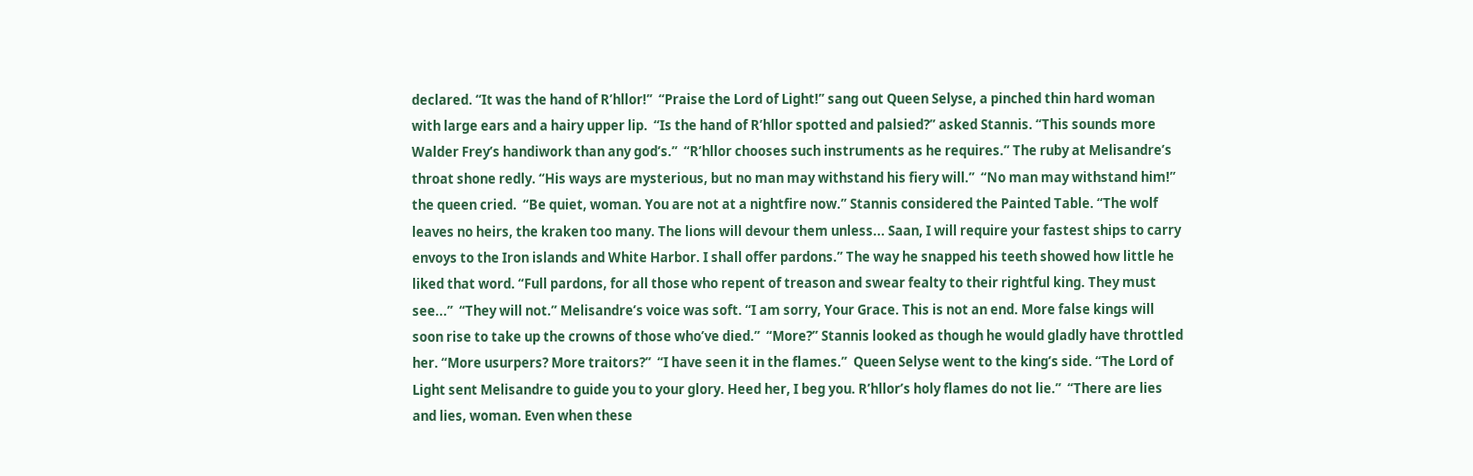declared. “It was the hand of R’hllor!”  “Praise the Lord of Light!” sang out Queen Selyse, a pinched thin hard woman with large ears and a hairy upper lip.  “Is the hand of R’hllor spotted and palsied?” asked Stannis. “This sounds more Walder Frey’s handiwork than any god’s.”  “R’hllor chooses such instruments as he requires.” The ruby at Melisandre’s throat shone redly. “His ways are mysterious, but no man may withstand his fiery will.”  “No man may withstand him!” the queen cried.  “Be quiet, woman. You are not at a nightfire now.” Stannis considered the Painted Table. “The wolf leaves no heirs, the kraken too many. The lions will devour them unless... Saan, I will require your fastest ships to carry envoys to the Iron islands and White Harbor. I shall offer pardons.” The way he snapped his teeth showed how little he liked that word. “Full pardons, for all those who repent of treason and swear fealty to their rightful king. They must see...”  “They will not.” Melisandre’s voice was soft. “I am sorry, Your Grace. This is not an end. More false kings will soon rise to take up the crowns of those who’ve died.”  “More?” Stannis looked as though he would gladly have throttled her. “More usurpers? More traitors?”  “I have seen it in the flames.”  Queen Selyse went to the king’s side. “The Lord of Light sent Melisandre to guide you to your glory. Heed her, I beg you. R’hllor’s holy flames do not lie.”  “There are lies and lies, woman. Even when these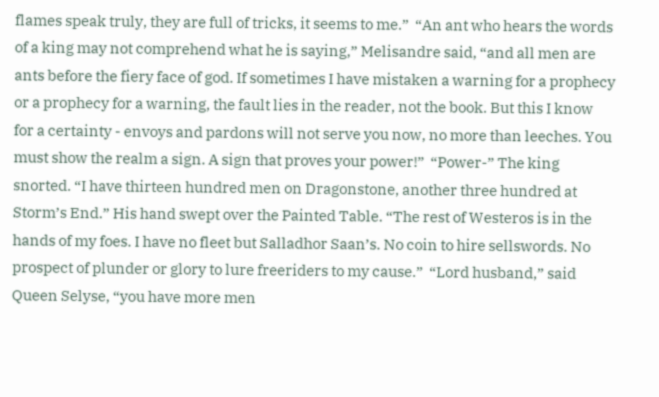flames speak truly, they are full of tricks, it seems to me.”  “An ant who hears the words of a king may not comprehend what he is saying,” Melisandre said, “and all men are ants before the fiery face of god. If sometimes I have mistaken a warning for a prophecy or a prophecy for a warning, the fault lies in the reader, not the book. But this I know for a certainty - envoys and pardons will not serve you now, no more than leeches. You must show the realm a sign. A sign that proves your power!”  “Power-” The king snorted. “I have thirteen hundred men on Dragonstone, another three hundred at Storm’s End.” His hand swept over the Painted Table. “The rest of Westeros is in the hands of my foes. I have no fleet but Salladhor Saan’s. No coin to hire sellswords. No prospect of plunder or glory to lure freeriders to my cause.”  “Lord husband,” said Queen Selyse, “you have more men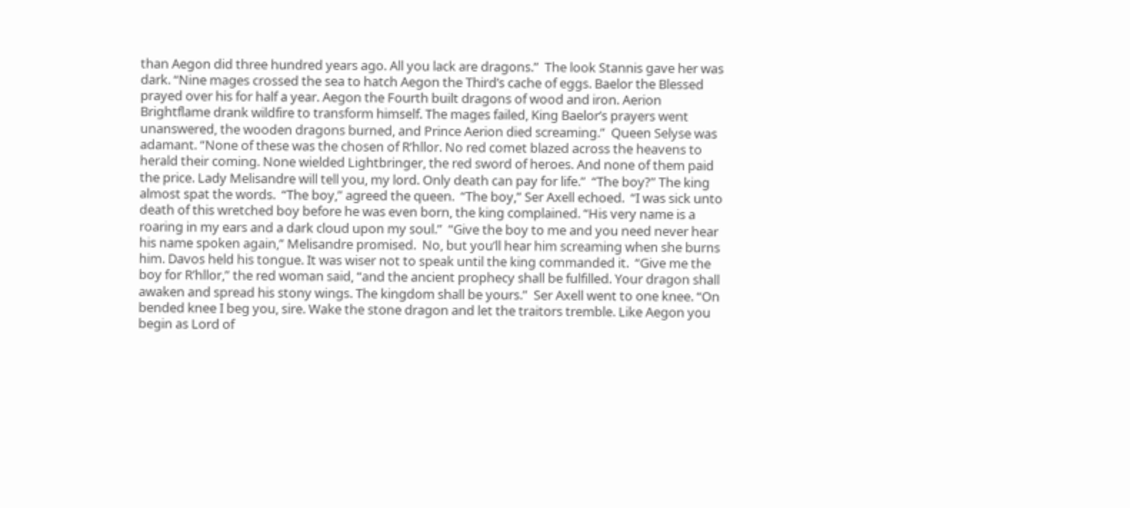than Aegon did three hundred years ago. All you lack are dragons.”  The look Stannis gave her was dark. “Nine mages crossed the sea to hatch Aegon the Third’s cache of eggs. Baelor the Blessed prayed over his for half a year. Aegon the Fourth built dragons of wood and iron. Aerion Brightflame drank wildfire to transform himself. The mages failed, King Baelor’s prayers went unanswered, the wooden dragons burned, and Prince Aerion died screaming.”  Queen Selyse was adamant. “None of these was the chosen of R’hllor. No red comet blazed across the heavens to herald their coming. None wielded Lightbringer, the red sword of heroes. And none of them paid the price. Lady Melisandre will tell you, my lord. Only death can pay for life.”  “The boy?” The king almost spat the words.  “The boy,” agreed the queen.  “The boy,” Ser Axell echoed.  “I was sick unto death of this wretched boy before he was even born, the king complained. “His very name is a roaring in my ears and a dark cloud upon my soul.”  “Give the boy to me and you need never hear his name spoken again,” Melisandre promised.  No, but you’ll hear him screaming when she burns him. Davos held his tongue. It was wiser not to speak until the king commanded it.  “Give me the boy for R’hllor,” the red woman said, “and the ancient prophecy shall be fulfilled. Your dragon shall awaken and spread his stony wings. The kingdom shall be yours.”  Ser Axell went to one knee. “On bended knee I beg you, sire. Wake the stone dragon and let the traitors tremble. Like Aegon you begin as Lord of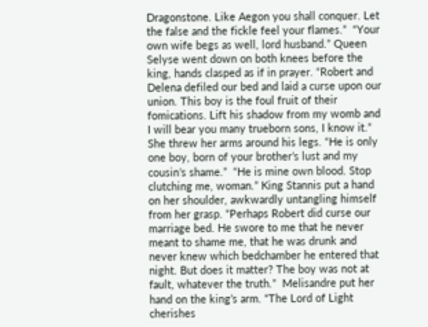Dragonstone. Like Aegon you shall conquer. Let the false and the fickle feel your flames.”  “Your own wife begs as well, lord husband.” Queen Selyse went down on both knees before the king, hands clasped as if in prayer. “Robert and Delena defiled our bed and laid a curse upon our union. This boy is the foul fruit of their fomications. Lift his shadow from my womb and I will bear you many trueborn sons, I know it.” She threw her arms around his legs. “He is only one boy, born of your brother’s lust and my cousin’s shame.”  “He is mine own blood. Stop clutching me, woman.” King Stannis put a hand on her shoulder, awkwardly untangling himself from her grasp. “Perhaps Robert did curse our marriage bed. He swore to me that he never meant to shame me, that he was drunk and never knew which bedchamber he entered that night. But does it matter? The boy was not at fault, whatever the truth.”  Melisandre put her hand on the king’s arm. “The Lord of Light cherishes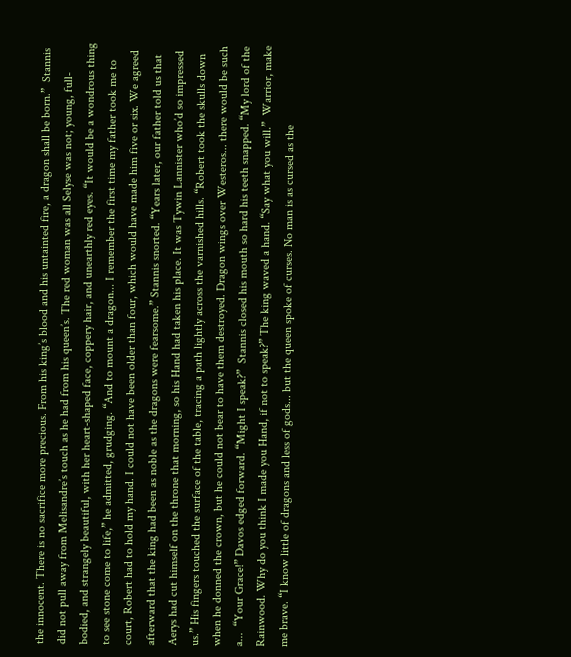the innocent. There is no sacrifice more precious. From his king’s blood and his untainted fire, a dragon shall be born.”  Stannis did not pull away from Melisandre’s touch as he had from his queen’s. The red woman was all Selyse was not; young, full-bodied, and strangely beautiful, with her heart-shaped face, coppery hair, and unearthly red eyes. “It would be a wondrous thing to see stone come to life,” he admitted, grudging. “And to mount a dragon... I remember the first time my father took me to court, Robert had to hold my hand. I could not have been older than four, which would have made him five or six. We agreed afterward that the king had been as noble as the dragons were fearsome.” Stannis snorted. “Years later, our father told us that Aerys had cut himself on the throne that morning, so his Hand had taken his place. It was Tywin Lannister who’d so impressed us.” His fingers touched the surface of the table, tracing a path lightly across the varnished hills. “Robert took the skulls down when he donned the crown, but he could not bear to have them destroyed. Dragon wings over Westeros... there would be such a...  “Your Grace!” Davos edged forward. “Might I speak?”  Stannis closed his mouth so hard his teeth snapped. “My lord of the Rainwood. Why do you think I made you Hand, if not to speak?” The king waved a hand. “Say what you will.”  Warrior, make me brave. “I know little of dragons and less of gods... but the queen spoke of curses. No man is as cursed as the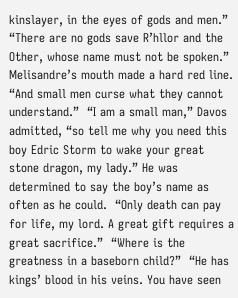kinslayer, in the eyes of gods and men.”  “There are no gods save R’hllor and the Other, whose name must not be spoken.” Melisandre’s mouth made a hard red line. “And small men curse what they cannot understand.”  “I am a small man,” Davos admitted, “so tell me why you need this boy Edric Storm to wake your great stone dragon, my lady.” He was determined to say the boy’s name as often as he could.  “Only death can pay for life, my lord. A great gift requires a great sacrifice.”  “Where is the greatness in a baseborn child?”  “He has kings’ blood in his veins. You have seen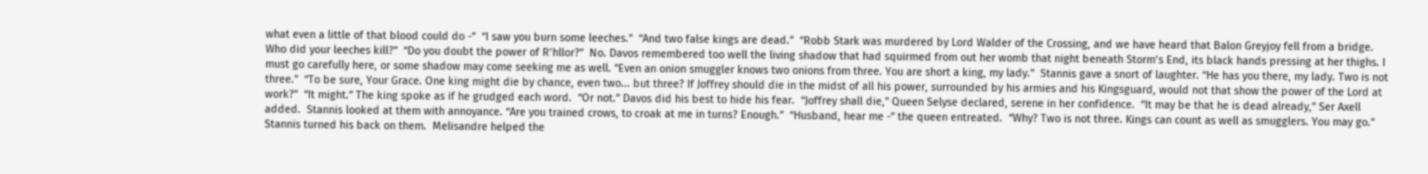what even a little of that blood could do -”  “I saw you burn some leeches.”  “And two false kings are dead.”  “Robb Stark was murdered by Lord Walder of the Crossing, and we have heard that Balon Greyjoy fell from a bridge. Who did your leeches kill?”  “Do you doubt the power of R’hllor?”  No. Davos remembered too well the living shadow that had squirmed from out her womb that night beneath Storm’s End, its black hands pressing at her thighs. I must go carefully here, or some shadow may come seeking me as well. “Even an onion smuggler knows two onions from three. You are short a king, my lady.”  Stannis gave a snort of laughter. “He has you there, my lady. Two is not three.”  “To be sure, Your Grace. One king might die by chance, even two... but three? If Joffrey should die in the midst of all his power, surrounded by his armies and his Kingsguard, would not that show the power of the Lord at work?”  “It might.” The king spoke as if he grudged each word.  “Or not.” Davos did his best to hide his fear.  “Joffrey shall die,” Queen Selyse declared, serene in her confidence.  “It may be that he is dead already,” Ser Axell added.  Stannis looked at them with annoyance. “Are you trained crows, to croak at me in turns? Enough.”  “Husband, hear me -” the queen entreated.  “Why? Two is not three. Kings can count as well as smugglers. You may go.” Stannis turned his back on them.  Melisandre helped the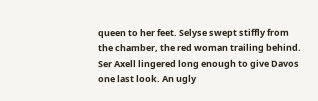queen to her feet. Selyse swept stiffly from the chamber, the red woman trailing behind. Ser Axell lingered long enough to give Davos one last look. An ugly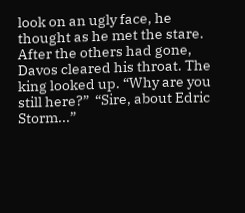look on an ugly face, he thought as he met the stare.  After the others had gone, Davos cleared his throat. The king looked up. “Why are you still here?”  “Sire, about Edric Storm...”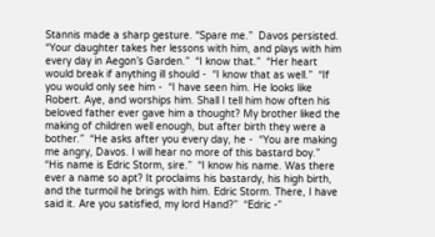Stannis made a sharp gesture. “Spare me.”  Davos persisted. “Your daughter takes her lessons with him, and plays with him every day in Aegon’s Garden.”  “I know that.”  “Her heart would break if anything ill should -  “I know that as well.”  “If you would only see him -  “I have seen him. He looks like Robert. Aye, and worships him. Shall I tell him how often his beloved father ever gave him a thought? My brother liked the making of children well enough, but after birth they were a bother.”  “He asks after you every day, he -  “You are making me angry, Davos. I will hear no more of this bastard boy.”  “His name is Edric Storm, sire.”  “I know his name. Was there ever a name so apt? It proclaims his bastardy, his high birth, and the turmoil he brings with him. Edric Storm. There, I have said it. Are you satisfied, my lord Hand?”  “Edric -”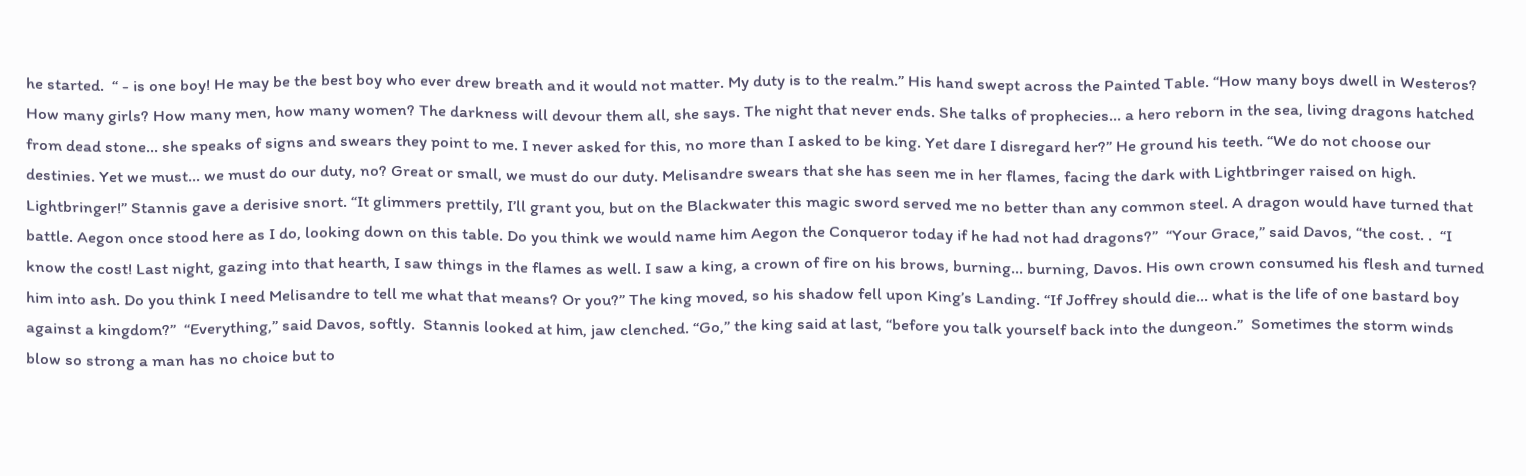he started.  “ - is one boy! He may be the best boy who ever drew breath and it would not matter. My duty is to the realm.” His hand swept across the Painted Table. “How many boys dwell in Westeros? How many girls? How many men, how many women? The darkness will devour them all, she says. The night that never ends. She talks of prophecies... a hero reborn in the sea, living dragons hatched from dead stone... she speaks of signs and swears they point to me. I never asked for this, no more than I asked to be king. Yet dare I disregard her?” He ground his teeth. “We do not choose our destinies. Yet we must... we must do our duty, no? Great or small, we must do our duty. Melisandre swears that she has seen me in her flames, facing the dark with Lightbringer raised on high. Lightbringer!” Stannis gave a derisive snort. “It glimmers prettily, I’ll grant you, but on the Blackwater this magic sword served me no better than any common steel. A dragon would have turned that battle. Aegon once stood here as I do, looking down on this table. Do you think we would name him Aegon the Conqueror today if he had not had dragons?”  “Your Grace,” said Davos, “the cost. .  “I know the cost! Last night, gazing into that hearth, I saw things in the flames as well. I saw a king, a crown of fire on his brows, burning... burning, Davos. His own crown consumed his flesh and turned him into ash. Do you think I need Melisandre to tell me what that means? Or you?” The king moved, so his shadow fell upon King’s Landing. “If Joffrey should die... what is the life of one bastard boy against a kingdom?”  “Everything,” said Davos, softly.  Stannis looked at him, jaw clenched. “Go,” the king said at last, “before you talk yourself back into the dungeon.”  Sometimes the storm winds blow so strong a man has no choice but to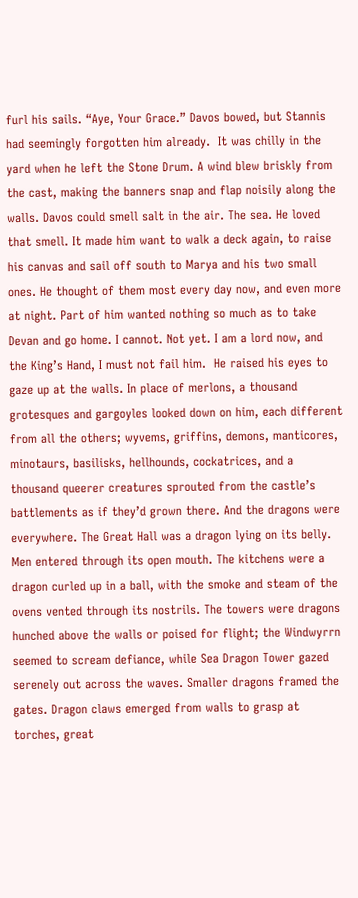furl his sails. “Aye, Your Grace.” Davos bowed, but Stannis had seemingly forgotten him already.  It was chilly in the yard when he left the Stone Drum. A wind blew briskly from the cast, making the banners snap and flap noisily along the walls. Davos could smell salt in the air. The sea. He loved that smell. It made him want to walk a deck again, to raise his canvas and sail off south to Marya and his two small ones. He thought of them most every day now, and even more at night. Part of him wanted nothing so much as to take Devan and go home. I cannot. Not yet. I am a lord now, and the King’s Hand, I must not fail him.  He raised his eyes to gaze up at the walls. In place of merlons, a thousand grotesques and gargoyles looked down on him, each different from all the others; wyvems, griffins, demons, manticores, minotaurs, basilisks, hellhounds, cockatrices, and a thousand queerer creatures sprouted from the castle’s battlements as if they’d grown there. And the dragons were everywhere. The Great Hall was a dragon lying on its belly. Men entered through its open mouth. The kitchens were a dragon curled up in a ball, with the smoke and steam of the ovens vented through its nostrils. The towers were dragons hunched above the walls or poised for flight; the Windwyrrn seemed to scream defiance, while Sea Dragon Tower gazed serenely out across the waves. Smaller dragons framed the gates. Dragon claws emerged from walls to grasp at torches, great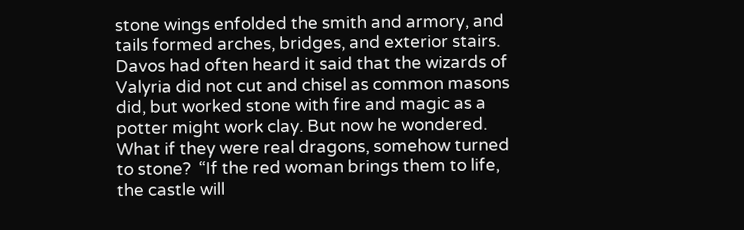stone wings enfolded the smith and armory, and tails formed arches, bridges, and exterior stairs.  Davos had often heard it said that the wizards of Valyria did not cut and chisel as common masons did, but worked stone with fire and magic as a potter might work clay. But now he wondered. What if they were real dragons, somehow turned to stone?  “If the red woman brings them to life, the castle will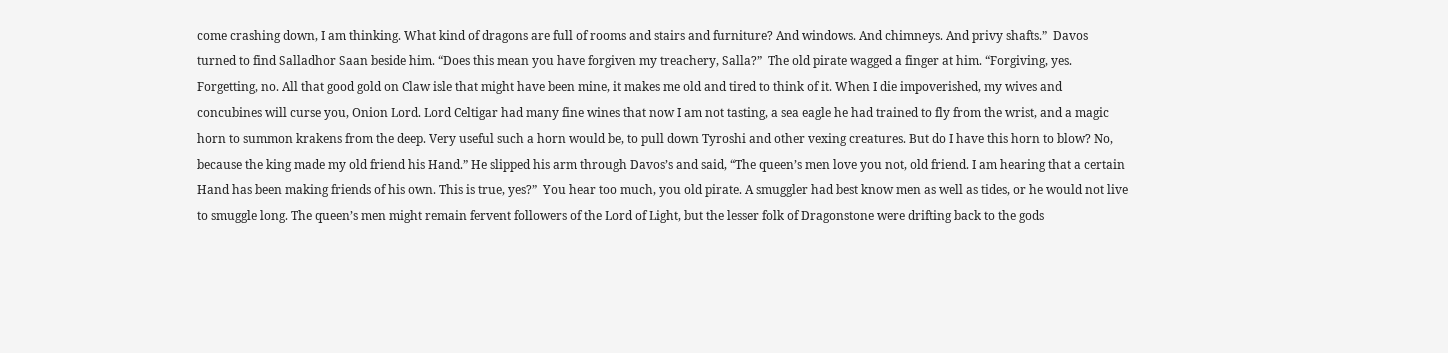come crashing down, I am thinking. What kind of dragons are full of rooms and stairs and furniture? And windows. And chimneys. And privy shafts.”  Davos turned to find Salladhor Saan beside him. “Does this mean you have forgiven my treachery, Salla?”  The old pirate wagged a finger at him. “Forgiving, yes. Forgetting, no. All that good gold on Claw isle that might have been mine, it makes me old and tired to think of it. When I die impoverished, my wives and concubines will curse you, Onion Lord. Lord Celtigar had many fine wines that now I am not tasting, a sea eagle he had trained to fly from the wrist, and a magic horn to summon krakens from the deep. Very useful such a horn would be, to pull down Tyroshi and other vexing creatures. But do I have this horn to blow? No, because the king made my old friend his Hand.” He slipped his arm through Davos’s and said, “The queen’s men love you not, old friend. I am hearing that a certain Hand has been making friends of his own. This is true, yes?”  You hear too much, you old pirate. A smuggler had best know men as well as tides, or he would not live to smuggle long. The queen’s men might remain fervent followers of the Lord of Light, but the lesser folk of Dragonstone were drifting back to the gods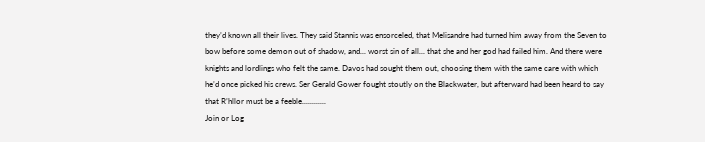they’d known all their lives. They said Stannis was ensorceled, that Melisandre had turned him away from the Seven to bow before some demon out of shadow, and... worst sin of all... that she and her god had failed him. And there were knights and lordlings who felt the same. Davos had sought them out, choosing them with the same care with which he’d once picked his crews. Ser Gerald Gower fought stoutly on the Blackwater, but afterward had been heard to say that R’hllor must be a feeble............
Join or Log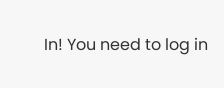In! You need to log in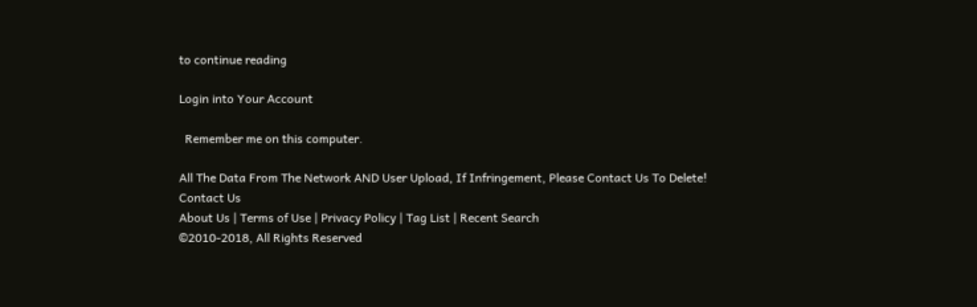to continue reading

Login into Your Account

  Remember me on this computer.

All The Data From The Network AND User Upload, If Infringement, Please Contact Us To Delete! Contact Us
About Us | Terms of Use | Privacy Policy | Tag List | Recent Search
©2010-2018, All Rights Reserved